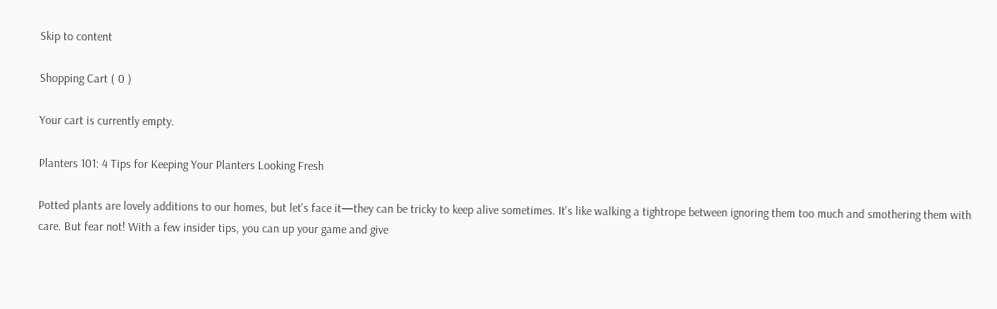Skip to content

Shopping Cart ( 0 )

Your cart is currently empty.

Planters 101: 4 Tips for Keeping Your Planters Looking Fresh

Potted plants are lovely additions to our homes, but let's face it—they can be tricky to keep alive sometimes. It's like walking a tightrope between ignoring them too much and smothering them with care. But fear not! With a few insider tips, you can up your game and give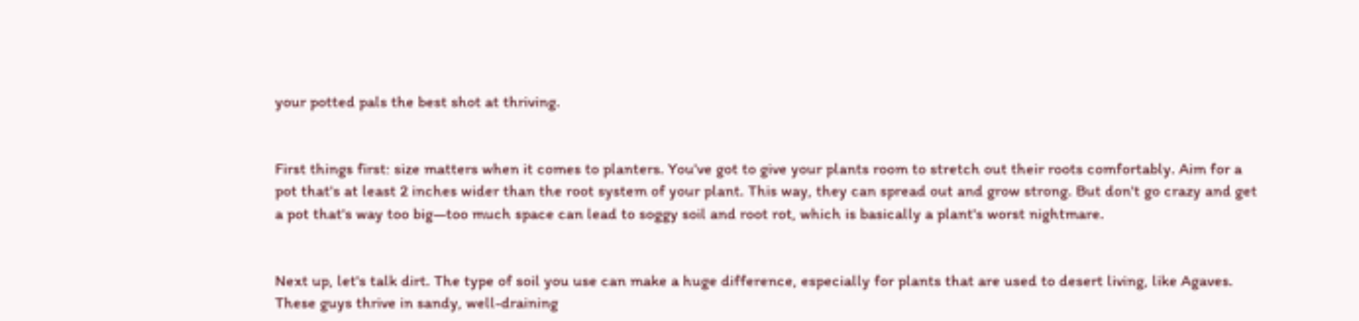your potted pals the best shot at thriving.


First things first: size matters when it comes to planters. You've got to give your plants room to stretch out their roots comfortably. Aim for a pot that's at least 2 inches wider than the root system of your plant. This way, they can spread out and grow strong. But don't go crazy and get a pot that's way too big—too much space can lead to soggy soil and root rot, which is basically a plant's worst nightmare.


Next up, let's talk dirt. The type of soil you use can make a huge difference, especially for plants that are used to desert living, like Agaves. These guys thrive in sandy, well-draining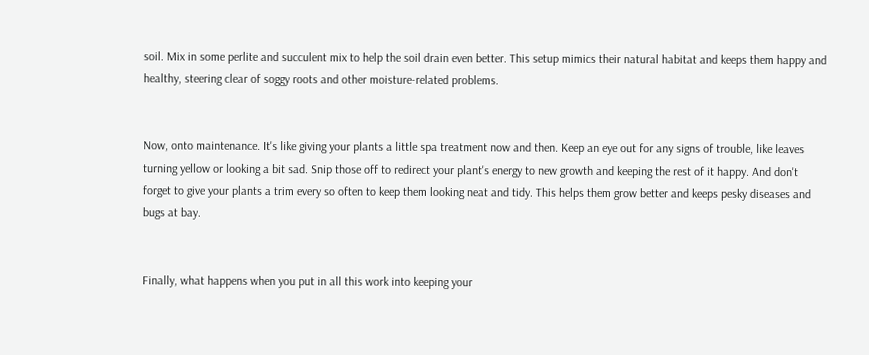soil. Mix in some perlite and succulent mix to help the soil drain even better. This setup mimics their natural habitat and keeps them happy and healthy, steering clear of soggy roots and other moisture-related problems.


Now, onto maintenance. It's like giving your plants a little spa treatment now and then. Keep an eye out for any signs of trouble, like leaves turning yellow or looking a bit sad. Snip those off to redirect your plant's energy to new growth and keeping the rest of it happy. And don't forget to give your plants a trim every so often to keep them looking neat and tidy. This helps them grow better and keeps pesky diseases and bugs at bay.


Finally, what happens when you put in all this work into keeping your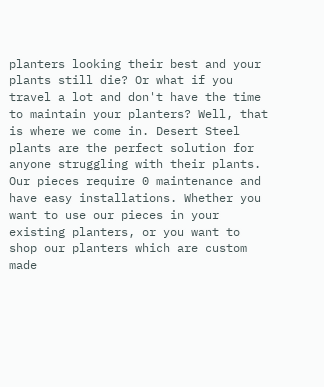planters looking their best and your plants still die? Or what if you travel a lot and don't have the time to maintain your planters? Well, that is where we come in. Desert Steel plants are the perfect solution for anyone struggling with their plants. Our pieces require 0 maintenance and have easy installations. Whether you want to use our pieces in your existing planters, or you want to shop our planters which are custom made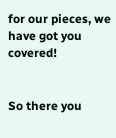for our pieces, we have got you covered!


So there you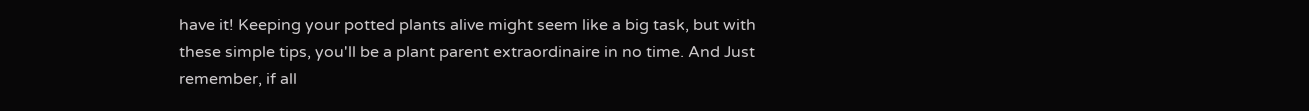have it! Keeping your potted plants alive might seem like a big task, but with these simple tips, you'll be a plant parent extraordinaire in no time. And Just remember, if all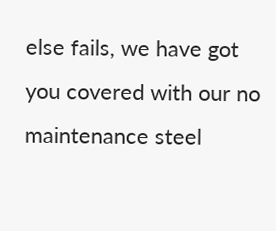else fails, we have got you covered with our no maintenance steel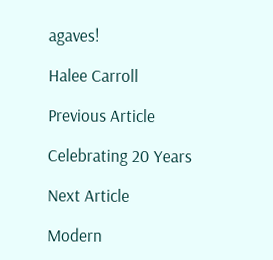agaves!

Halee Carroll

Previous Article

Celebrating 20 Years

Next Article

Modern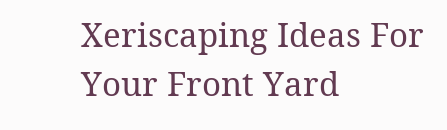Xeriscaping Ideas For Your Front Yard